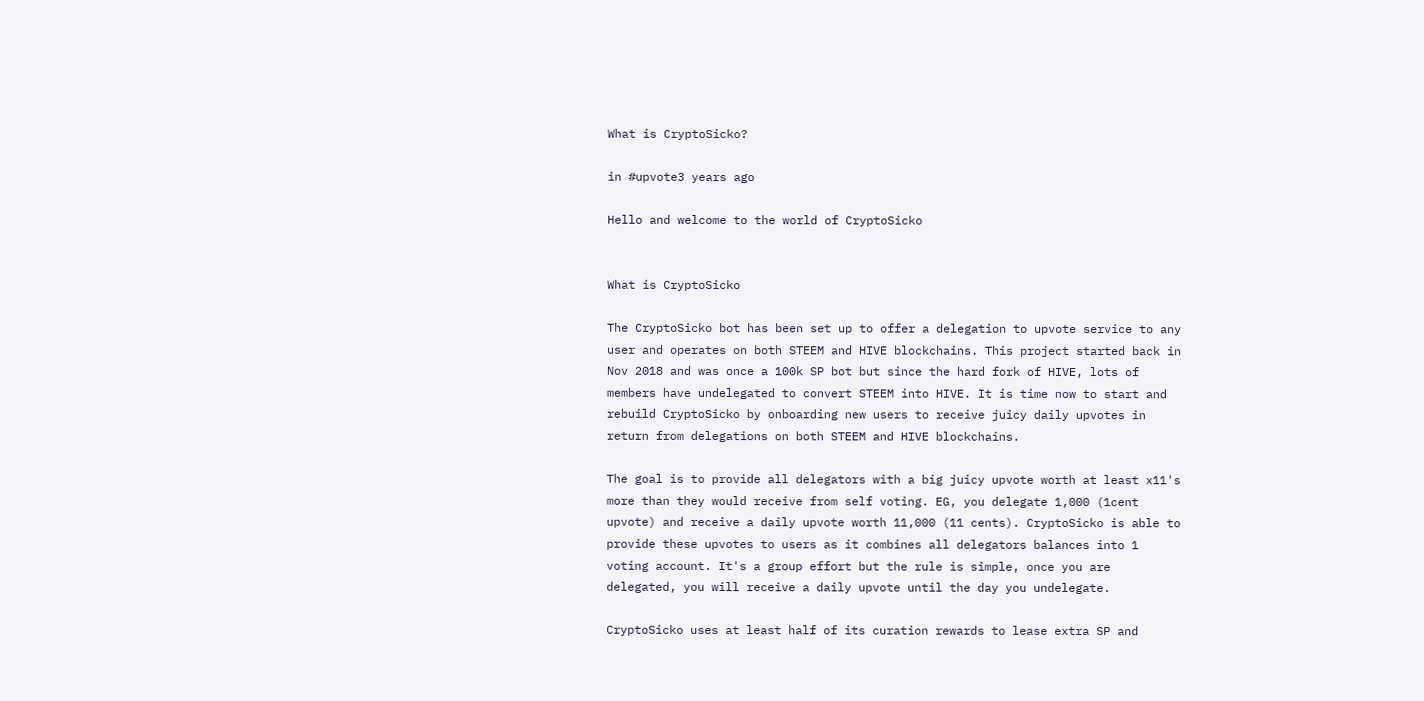What is CryptoSicko?

in #upvote3 years ago

Hello and welcome to the world of CryptoSicko


What is CryptoSicko

The CryptoSicko bot has been set up to offer a delegation to upvote service to any user and operates on both STEEM and HIVE blockchains. This project started back in Nov 2018 and was once a 100k SP bot but since the hard fork of HIVE, lots of members have undelegated to convert STEEM into HIVE. It is time now to start and rebuild CryptoSicko by onboarding new users to receive juicy daily upvotes in return from delegations on both STEEM and HIVE blockchains.

The goal is to provide all delegators with a big juicy upvote worth at least x11's more than they would receive from self voting. EG, you delegate 1,000 (1cent upvote) and receive a daily upvote worth 11,000 (11 cents). CryptoSicko is able to provide these upvotes to users as it combines all delegators balances into 1 voting account. It's a group effort but the rule is simple, once you are delegated, you will receive a daily upvote until the day you undelegate.

CryptoSicko uses at least half of its curation rewards to lease extra SP and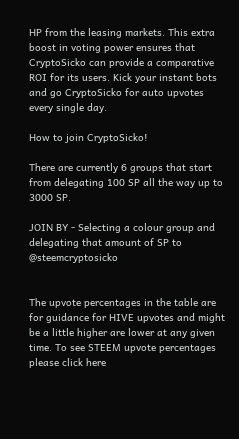HP from the leasing markets. This extra boost in voting power ensures that CryptoSicko can provide a comparative ROI for its users. Kick your instant bots and go CryptoSicko for auto upvotes every single day.

How to join CryptoSicko!

There are currently 6 groups that start from delegating 100 SP all the way up to 3000 SP.

JOIN BY - Selecting a colour group and delegating that amount of SP to @steemcryptosicko


The upvote percentages in the table are for guidance for HIVE upvotes and might be a little higher are lower at any given time. To see STEEM upvote percentages please click here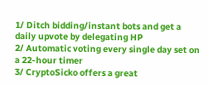1/ Ditch bidding/instant bots and get a daily upvote by delegating HP
2/ Automatic voting every single day set on a 22-hour timer
3/ CryptoSicko offers a great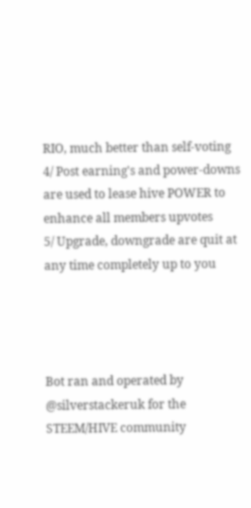RIO, much better than self-voting
4/ Post earning's and power-downs are used to lease hive POWER to enhance all members upvotes
5/ Upgrade, downgrade are quit at any time completely up to you




Bot ran and operated by @silverstackeruk for the STEEM/HIVE community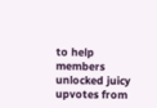to help members unlocked juicy upvotes from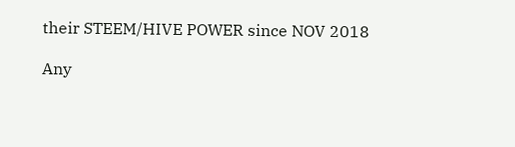their STEEM/HIVE POWER since NOV 2018

Any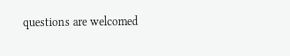questions are welcomed